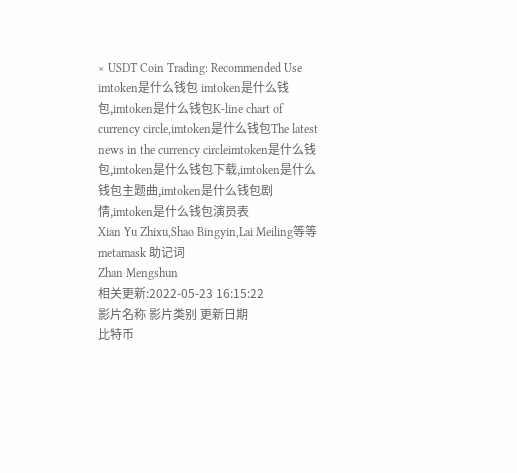× USDT Coin Trading: Recommended Use imtoken是什么钱包 imtoken是什么钱包,imtoken是什么钱包K-line chart of currency circle,imtoken是什么钱包The latest news in the currency circleimtoken是什么钱包,imtoken是什么钱包下载,imtoken是什么钱包主题曲,imtoken是什么钱包剧情,imtoken是什么钱包演员表
Xian Yu Zhixu,Shao Bingyin,Lai Meiling等等
metamask 助记词
Zhan Mengshun
相关更新:2022-05-23 16:15:22
影片名称 影片类别 更新日期
比特币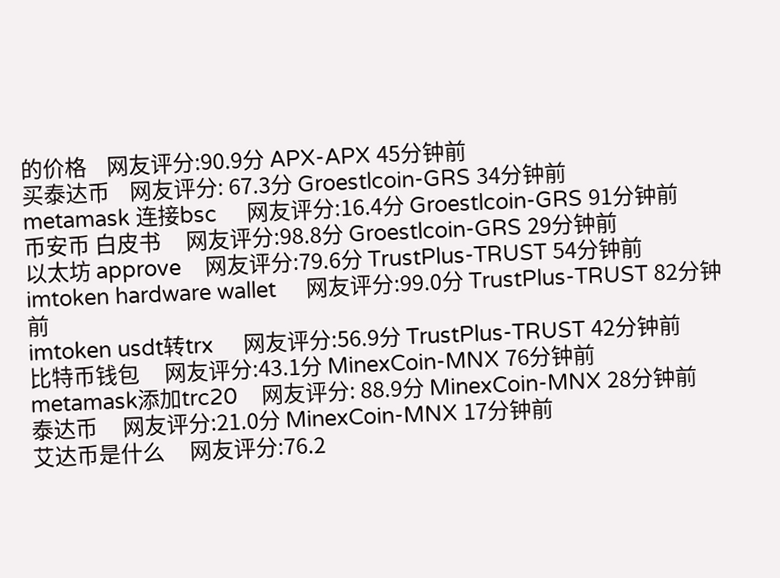的价格    网友评分:90.9分 APX-APX 45分钟前
买泰达币    网友评分: 67.3分 Groestlcoin-GRS 34分钟前
metamask 连接bsc     网友评分:16.4分 Groestlcoin-GRS 91分钟前
币安币 白皮书     网友评分:98.8分 Groestlcoin-GRS 29分钟前
以太坊 approve    网友评分:79.6分 TrustPlus-TRUST 54分钟前
imtoken hardware wallet     网友评分:99.0分 TrustPlus-TRUST 82分钟前
imtoken usdt转trx     网友评分:56.9分 TrustPlus-TRUST 42分钟前
比特币钱包     网友评分:43.1分 MinexCoin-MNX 76分钟前
metamask添加trc20    网友评分: 88.9分 MinexCoin-MNX 28分钟前
泰达币     网友评分:21.0分 MinexCoin-MNX 17分钟前
艾达币是什么     网友评分:76.2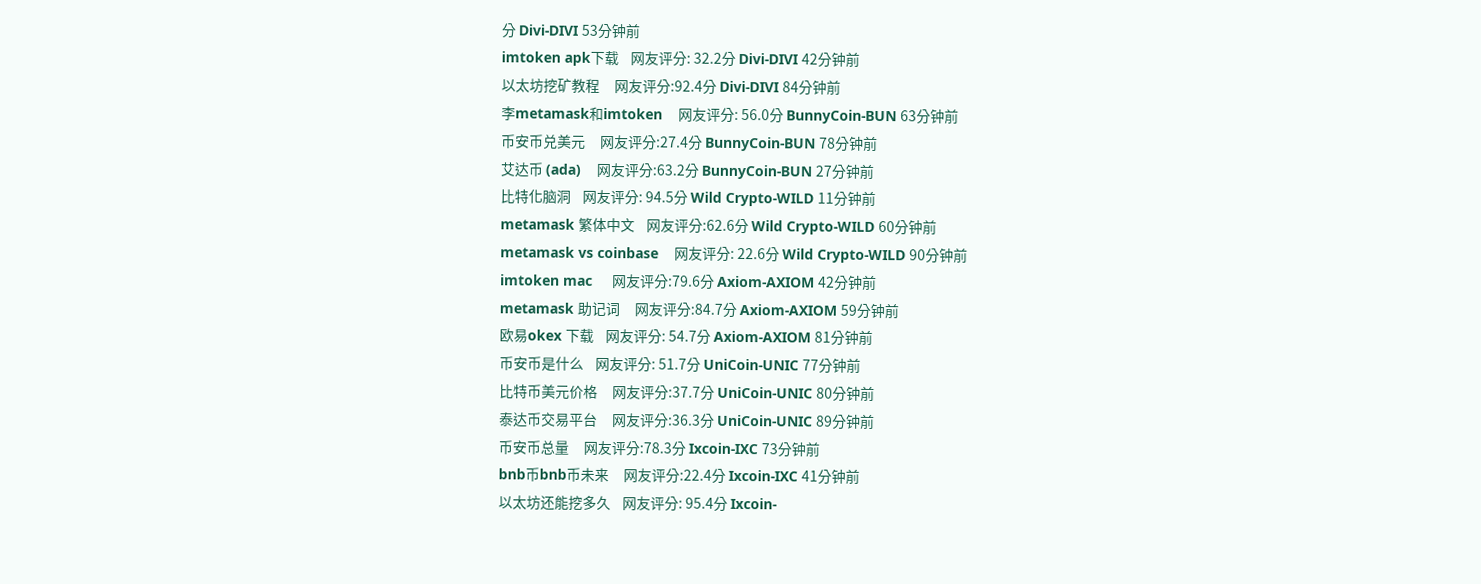分 Divi-DIVI 53分钟前
imtoken apk下载    网友评分: 32.2分 Divi-DIVI 42分钟前
以太坊挖矿教程     网友评分:92.4分 Divi-DIVI 84分钟前
李metamask和imtoken    网友评分: 56.0分 BunnyCoin-BUN 63分钟前
币安币兑美元     网友评分:27.4分 BunnyCoin-BUN 78分钟前
艾达币 (ada)    网友评分:63.2分 BunnyCoin-BUN 27分钟前
比特化脑洞    网友评分: 94.5分 Wild Crypto-WILD 11分钟前
metamask 繁体中文    网友评分:62.6分 Wild Crypto-WILD 60分钟前
metamask vs coinbase    网友评分: 22.6分 Wild Crypto-WILD 90分钟前
imtoken mac     网友评分:79.6分 Axiom-AXIOM 42分钟前
metamask 助记词     网友评分:84.7分 Axiom-AXIOM 59分钟前
欧易okex 下载    网友评分: 54.7分 Axiom-AXIOM 81分钟前
币安币是什么    网友评分: 51.7分 UniCoin-UNIC 77分钟前
比特币美元价格     网友评分:37.7分 UniCoin-UNIC 80分钟前
泰达币交易平台     网友评分:36.3分 UniCoin-UNIC 89分钟前
币安币总量     网友评分:78.3分 Ixcoin-IXC 73分钟前
bnb币bnb币未来     网友评分:22.4分 Ixcoin-IXC 41分钟前
以太坊还能挖多久    网友评分: 95.4分 Ixcoin-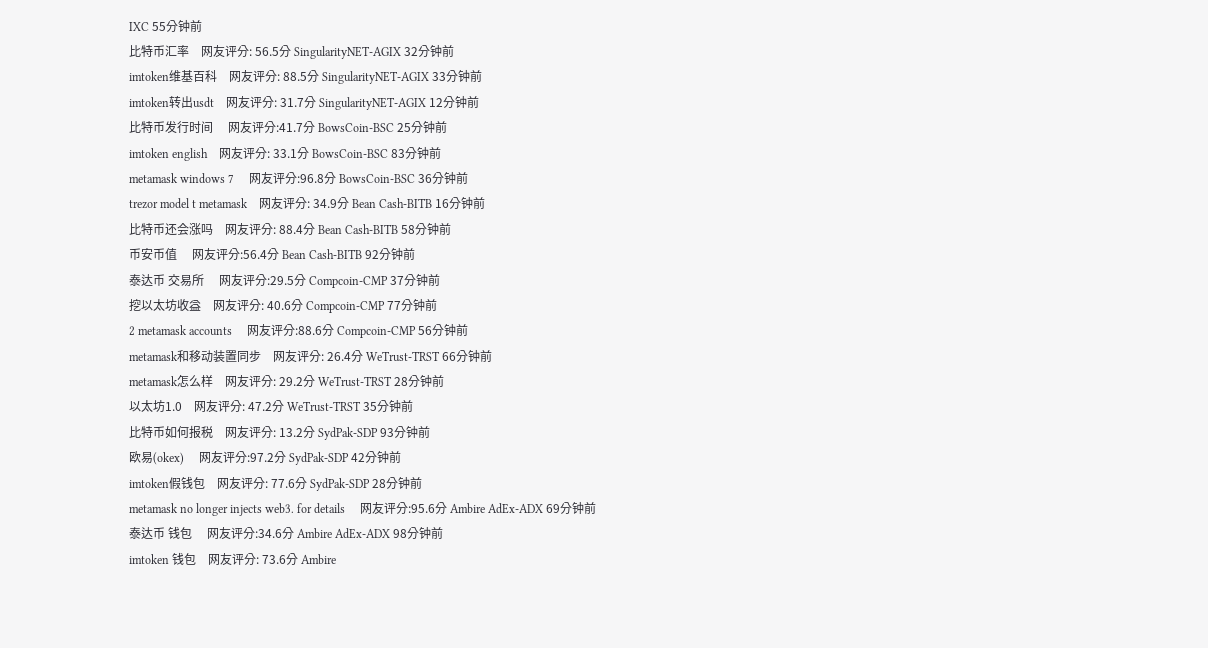IXC 55分钟前
比特币汇率    网友评分: 56.5分 SingularityNET-AGIX 32分钟前
imtoken维基百科    网友评分: 88.5分 SingularityNET-AGIX 33分钟前
imtoken转出usdt    网友评分: 31.7分 SingularityNET-AGIX 12分钟前
比特币发行时间     网友评分:41.7分 BowsCoin-BSC 25分钟前
imtoken english    网友评分: 33.1分 BowsCoin-BSC 83分钟前
metamask windows 7     网友评分:96.8分 BowsCoin-BSC 36分钟前
trezor model t metamask    网友评分: 34.9分 Bean Cash-BITB 16分钟前
比特币还会涨吗    网友评分: 88.4分 Bean Cash-BITB 58分钟前
币安币值     网友评分:56.4分 Bean Cash-BITB 92分钟前
泰达币 交易所     网友评分:29.5分 Compcoin-CMP 37分钟前
挖以太坊收益    网友评分: 40.6分 Compcoin-CMP 77分钟前
2 metamask accounts     网友评分:88.6分 Compcoin-CMP 56分钟前
metamask和移动装置同步    网友评分: 26.4分 WeTrust-TRST 66分钟前
metamask怎么样    网友评分: 29.2分 WeTrust-TRST 28分钟前
以太坊1.0    网友评分: 47.2分 WeTrust-TRST 35分钟前
比特币如何报税    网友评分: 13.2分 SydPak-SDP 93分钟前
欧易(okex)     网友评分:97.2分 SydPak-SDP 42分钟前
imtoken假钱包    网友评分: 77.6分 SydPak-SDP 28分钟前
metamask no longer injects web3. for details     网友评分:95.6分 Ambire AdEx-ADX 69分钟前
泰达币 钱包     网友评分:34.6分 Ambire AdEx-ADX 98分钟前
imtoken 钱包    网友评分: 73.6分 Ambire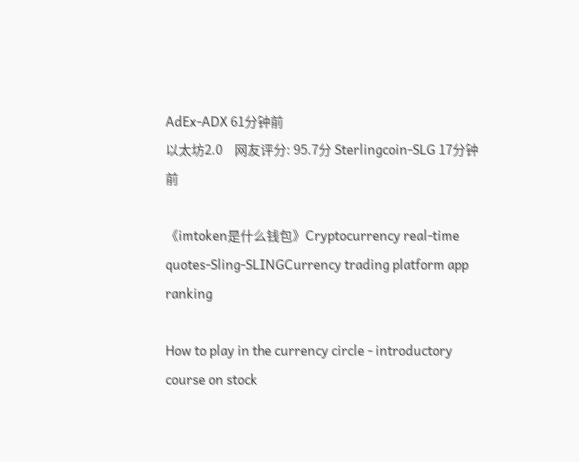AdEx-ADX 61分钟前
以太坊2.0    网友评分: 95.7分 Sterlingcoin-SLG 17分钟前

《imtoken是什么钱包》Cryptocurrency real-time quotes-Sling-SLINGCurrency trading platform app ranking

How to play in the currency circle - introductory course on stock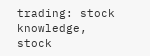trading: stock knowledge, stock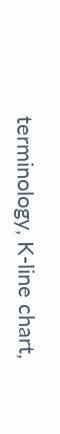terminology, K-line chart,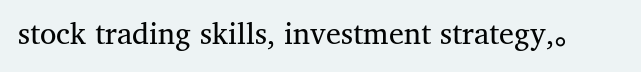stock trading skills, investment strategy,。